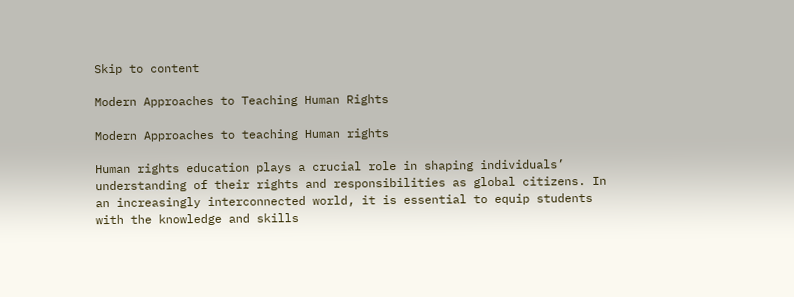Skip to content

Modern Approaches to Teaching Human Rights

Modern Approaches to teaching Human rights

Human rights education plays a crucial role in shaping individuals’ understanding of their rights and responsibilities as global citizens. In an increasingly interconnected world, it is essential to equip students with the knowledge and skills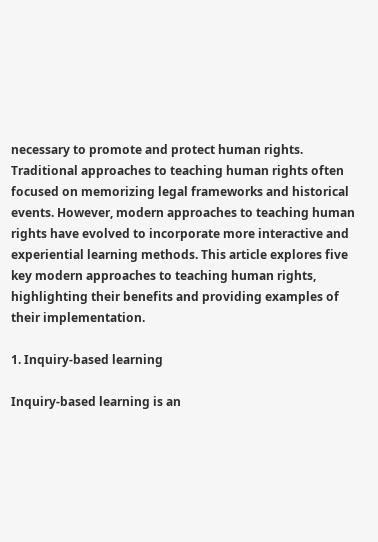necessary to promote and protect human rights. Traditional approaches to teaching human rights often focused on memorizing legal frameworks and historical events. However, modern approaches to teaching human rights have evolved to incorporate more interactive and experiential learning methods. This article explores five key modern approaches to teaching human rights, highlighting their benefits and providing examples of their implementation.

1. Inquiry-based learning

Inquiry-based learning is an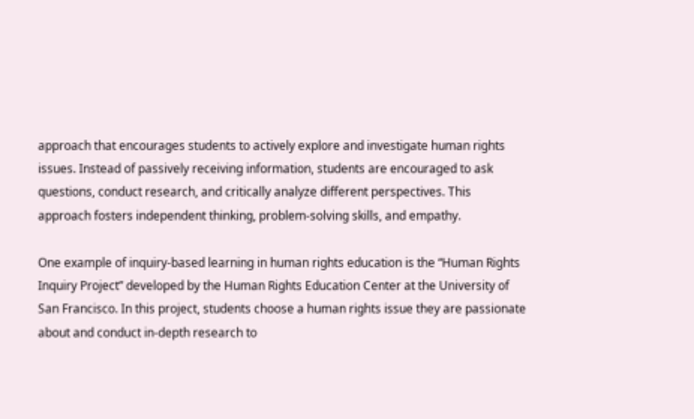approach that encourages students to actively explore and investigate human rights issues. Instead of passively receiving information, students are encouraged to ask questions, conduct research, and critically analyze different perspectives. This approach fosters independent thinking, problem-solving skills, and empathy.

One example of inquiry-based learning in human rights education is the “Human Rights Inquiry Project” developed by the Human Rights Education Center at the University of San Francisco. In this project, students choose a human rights issue they are passionate about and conduct in-depth research to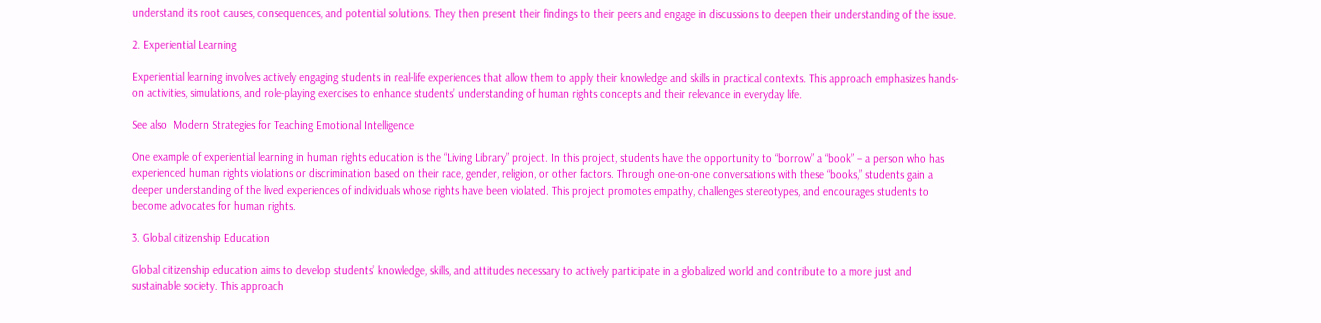understand its root causes, consequences, and potential solutions. They then present their findings to their peers and engage in discussions to deepen their understanding of the issue.

2. Experiential Learning

Experiential learning involves actively engaging students in real-life experiences that allow them to apply their knowledge and skills in practical contexts. This approach emphasizes hands-on activities, simulations, and role-playing exercises to enhance students’ understanding of human rights concepts and their relevance in everyday life.

See also  Modern Strategies for Teaching Emotional Intelligence

One example of experiential learning in human rights education is the “Living Library” project. In this project, students have the opportunity to “borrow” a “book” – a person who has experienced human rights violations or discrimination based on their race, gender, religion, or other factors. Through one-on-one conversations with these “books,” students gain a deeper understanding of the lived experiences of individuals whose rights have been violated. This project promotes empathy, challenges stereotypes, and encourages students to become advocates for human rights.

3. Global citizenship Education

Global citizenship education aims to develop students’ knowledge, skills, and attitudes necessary to actively participate in a globalized world and contribute to a more just and sustainable society. This approach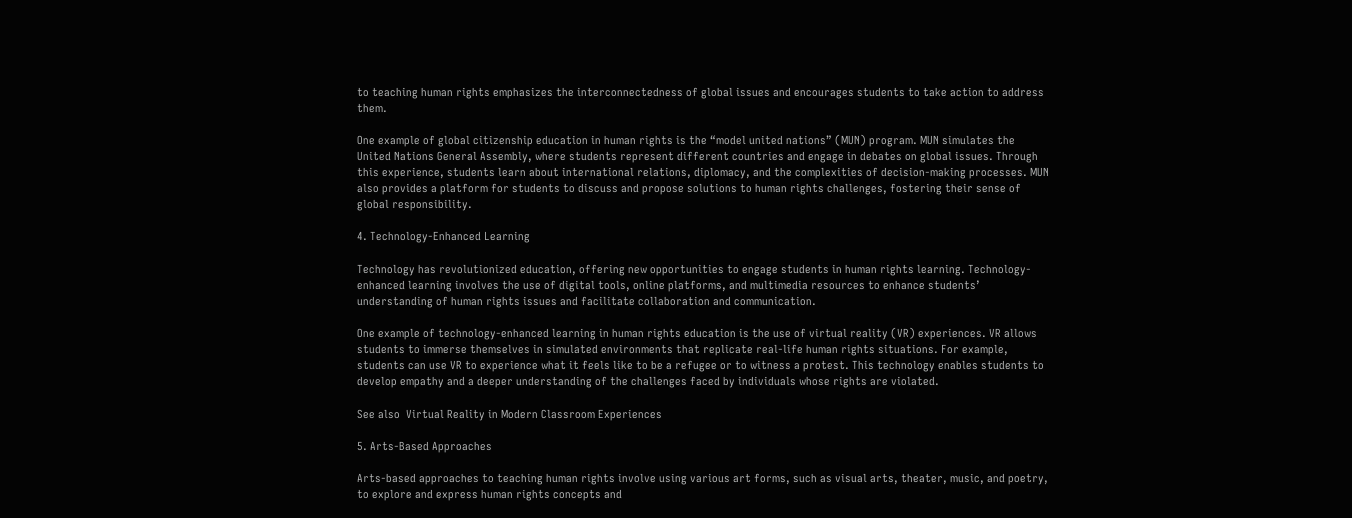to teaching human rights emphasizes the interconnectedness of global issues and encourages students to take action to address them.

One example of global citizenship education in human rights is the “model united nations” (MUN) program. MUN simulates the United Nations General Assembly, where students represent different countries and engage in debates on global issues. Through this experience, students learn about international relations, diplomacy, and the complexities of decision-making processes. MUN also provides a platform for students to discuss and propose solutions to human rights challenges, fostering their sense of global responsibility.

4. Technology-Enhanced Learning

Technology has revolutionized education, offering new opportunities to engage students in human rights learning. Technology-enhanced learning involves the use of digital tools, online platforms, and multimedia resources to enhance students’ understanding of human rights issues and facilitate collaboration and communication.

One example of technology-enhanced learning in human rights education is the use of virtual reality (VR) experiences. VR allows students to immerse themselves in simulated environments that replicate real-life human rights situations. For example, students can use VR to experience what it feels like to be a refugee or to witness a protest. This technology enables students to develop empathy and a deeper understanding of the challenges faced by individuals whose rights are violated.

See also  Virtual Reality in Modern Classroom Experiences

5. Arts-Based Approaches

Arts-based approaches to teaching human rights involve using various art forms, such as visual arts, theater, music, and poetry, to explore and express human rights concepts and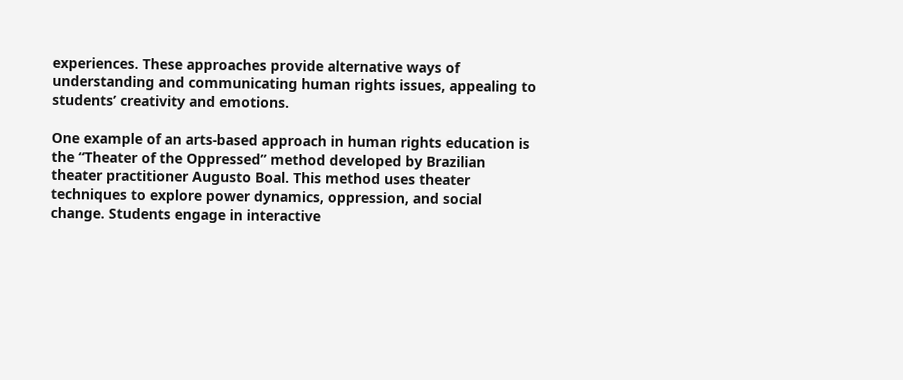experiences. These approaches provide alternative ways of understanding and communicating human rights issues, appealing to students’ creativity and emotions.

One example of an arts-based approach in human rights education is the “Theater of the Oppressed” method developed by Brazilian theater practitioner Augusto Boal. This method uses theater techniques to explore power dynamics, oppression, and social change. Students engage in interactive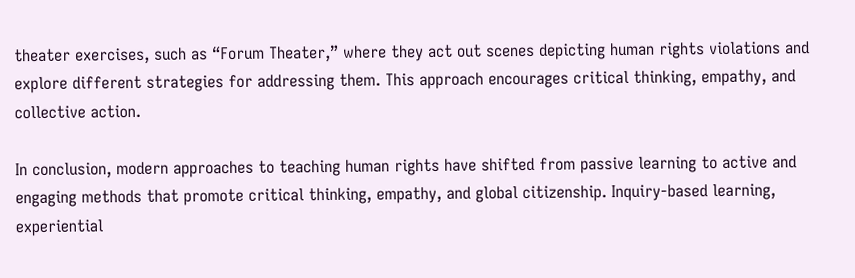theater exercises, such as “Forum Theater,” where they act out scenes depicting human rights violations and explore different strategies for addressing them. This approach encourages critical thinking, empathy, and collective action.

In conclusion, modern approaches to teaching human rights have shifted from passive learning to active and engaging methods that promote critical thinking, empathy, and global citizenship. Inquiry-based learning, experiential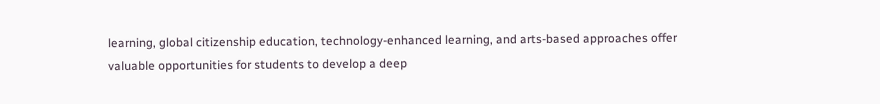learning, global citizenship education, technology-enhanced learning, and arts-based approaches offer valuable opportunities for students to develop a deep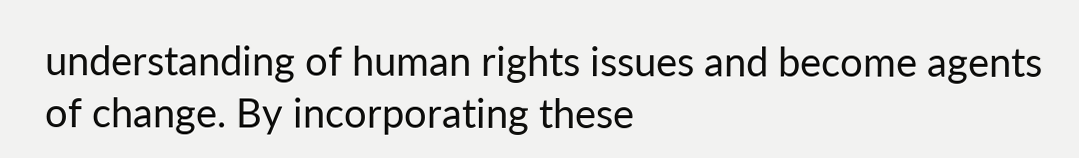understanding of human rights issues and become agents of change. By incorporating these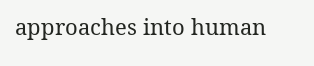approaches into human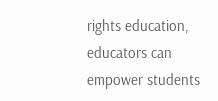rights education, educators can empower students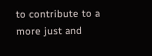to contribute to a more just and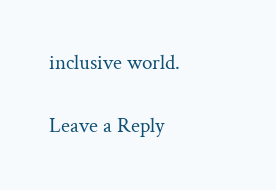inclusive world.

Leave a Reply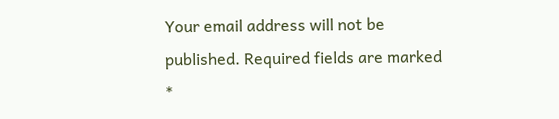Your email address will not be published. Required fields are marked *